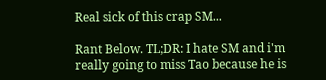Real sick of this crap SM...

Rant Below. TL;DR: I hate SM and i'm really going to miss Tao because he is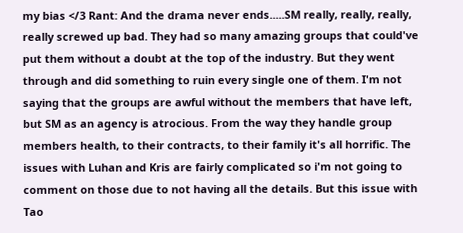my bias </3 Rant: And the drama never ends.....SM really, really, really, really screwed up bad. They had so many amazing groups that could've put them without a doubt at the top of the industry. But they went through and did something to ruin every single one of them. I'm not saying that the groups are awful without the members that have left, but SM as an agency is atrocious. From the way they handle group members health, to their contracts, to their family it's all horrific. The issues with Luhan and Kris are fairly complicated so i'm not going to comment on those due to not having all the details. But this issue with Tao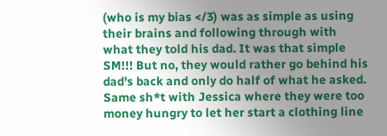(who is my bias </3) was as simple as using their brains and following through with what they told his dad. It was that simple SM!!! But no, they would rather go behind his dad's back and only do half of what he asked. Same sh*t with Jessica where they were too money hungry to let her start a clothing line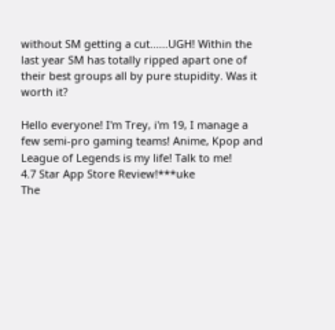without SM getting a cut......UGH! Within the last year SM has totally ripped apart one of their best groups all by pure stupidity. Was it worth it?

Hello everyone! I'm Trey, i'm 19, I manage a few semi-pro gaming teams! Anime, Kpop and League of Legends is my life! Talk to me!
4.7 Star App Store Review!***uke
The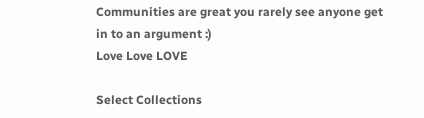Communities are great you rarely see anyone get in to an argument :)
Love Love LOVE

Select Collections